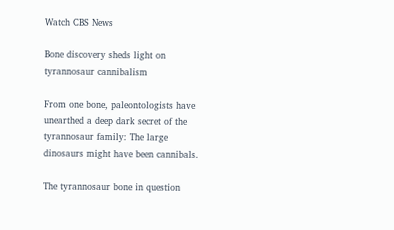Watch CBS News

Bone discovery sheds light on tyrannosaur cannibalism

From one bone, paleontologists have unearthed a deep dark secret of the tyrannosaur family: The large dinosaurs might have been cannibals.

The tyrannosaur bone in question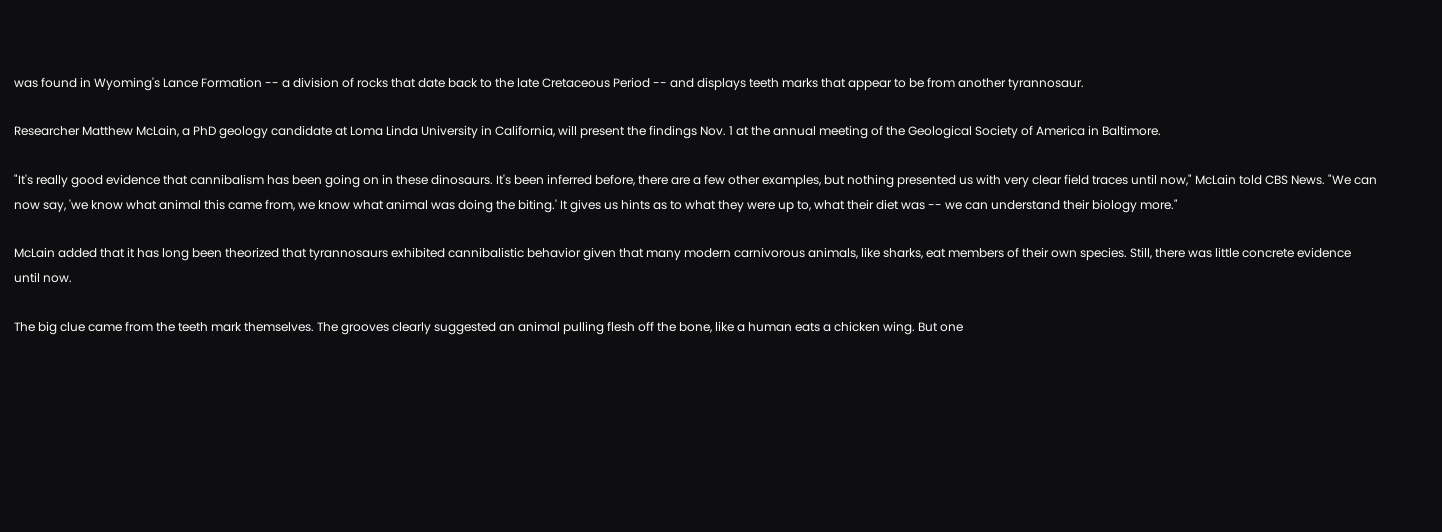was found in Wyoming's Lance Formation -- a division of rocks that date back to the late Cretaceous Period -- and displays teeth marks that appear to be from another tyrannosaur.

Researcher Matthew McLain, a PhD geology candidate at Loma Linda University in California, will present the findings Nov. 1 at the annual meeting of the Geological Society of America in Baltimore.

"It's really good evidence that cannibalism has been going on in these dinosaurs. It's been inferred before, there are a few other examples, but nothing presented us with very clear field traces until now," McLain told CBS News. "We can now say, 'we know what animal this came from, we know what animal was doing the biting.' It gives us hints as to what they were up to, what their diet was -- we can understand their biology more."

McLain added that it has long been theorized that tyrannosaurs exhibited cannibalistic behavior given that many modern carnivorous animals, like sharks, eat members of their own species. Still, there was little concrete evidence until now.

The big clue came from the teeth mark themselves. The grooves clearly suggested an animal pulling flesh off the bone, like a human eats a chicken wing. But one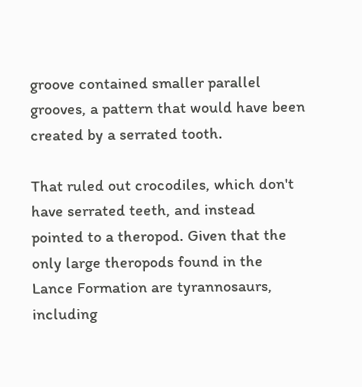groove contained smaller parallel grooves, a pattern that would have been created by a serrated tooth.

That ruled out crocodiles, which don't have serrated teeth, and instead pointed to a theropod. Given that the only large theropods found in the Lance Formation are tyrannosaurs, including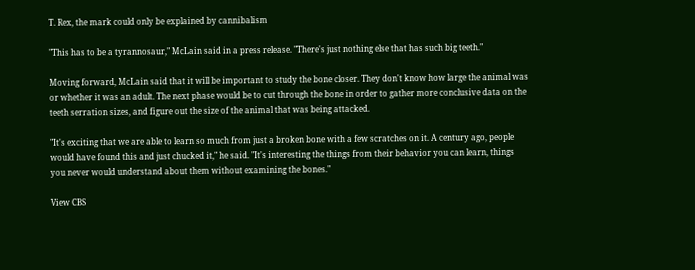T. Rex, the mark could only be explained by cannibalism

"This has to be a tyrannosaur," McLain said in a press release. "There's just nothing else that has such big teeth."

Moving forward, McLain said that it will be important to study the bone closer. They don't know how large the animal was or whether it was an adult. The next phase would be to cut through the bone in order to gather more conclusive data on the teeth serration sizes, and figure out the size of the animal that was being attacked.

"It's exciting that we are able to learn so much from just a broken bone with a few scratches on it. A century ago, people would have found this and just chucked it," he said. "It's interesting the things from their behavior you can learn, things you never would understand about them without examining the bones."

View CBS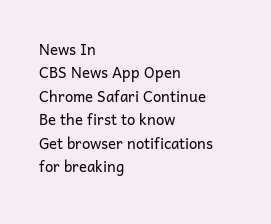News In
CBS News App Open
Chrome Safari Continue
Be the first to know
Get browser notifications for breaking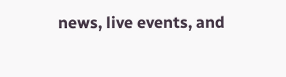news, live events, and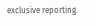exclusive reporting.